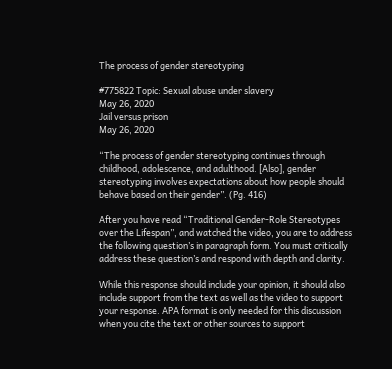The process of gender stereotyping

#775822 Topic: Sexual abuse under slavery
May 26, 2020
Jail versus prison
May 26, 2020

“The process of gender stereotyping continues through childhood, adolescence, and adulthood. [Also], gender stereotyping involves expectations about how people should behave based on their gender”. (Pg. 416)

After you have read “Traditional Gender-Role Stereotypes over the Lifespan”, and watched the video, you are to address the following question’s in paragraph form. You must critically address these question’s and respond with depth and clarity.

While this response should include your opinion, it should also include support from the text as well as the video to support your response. APA format is only needed for this discussion when you cite the text or other sources to support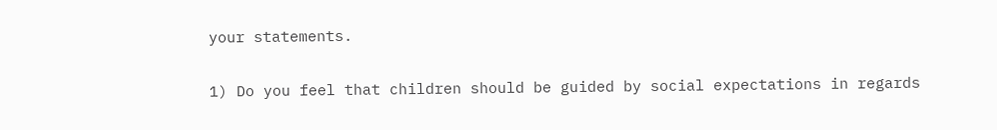your statements.

1) Do you feel that children should be guided by social expectations in regards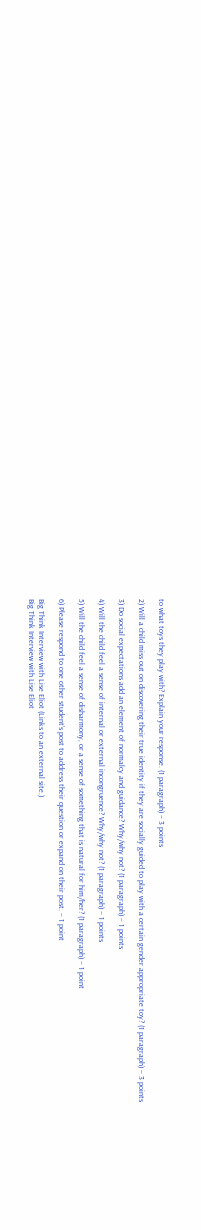to what toys they play with? Explain your response. (1 paragraph) – 3 points

2) Will a child miss out on discovering their true identity if they are socially guided to play with a certain gender appropriate toy? (1 paragraph) – 3 points

3) Do social expectations add an element of normalcy and guidance? Why/why not? (1 paragraph) – 1 points

4) Will the child feel a sense of internal or external incongruence? Why/why not? (1 paragraph) – 1 points

5) Will the child feel a sense of disharmony, or a sense of something that is natural for him/her? (1 paragraph) – 1 point

6) Please respond to one other student’s post to address their question or expand on their post. – 1 point

Big Think Interview with Lise Eliot (Links to an external site.)
Big Think Interview with Lise Eliot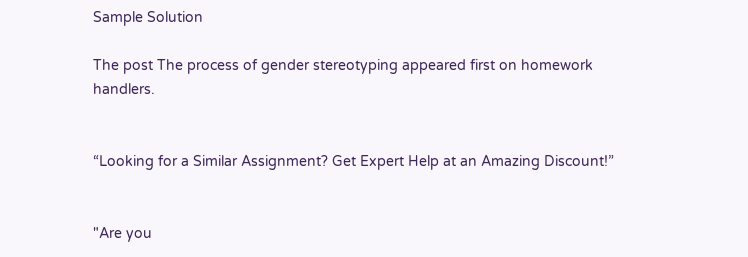Sample Solution

The post The process of gender stereotyping appeared first on homework handlers.


“Looking for a Similar Assignment? Get Expert Help at an Amazing Discount!”


"Are you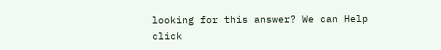looking for this answer? We can Help click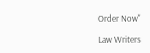Order Now"

Law Writers